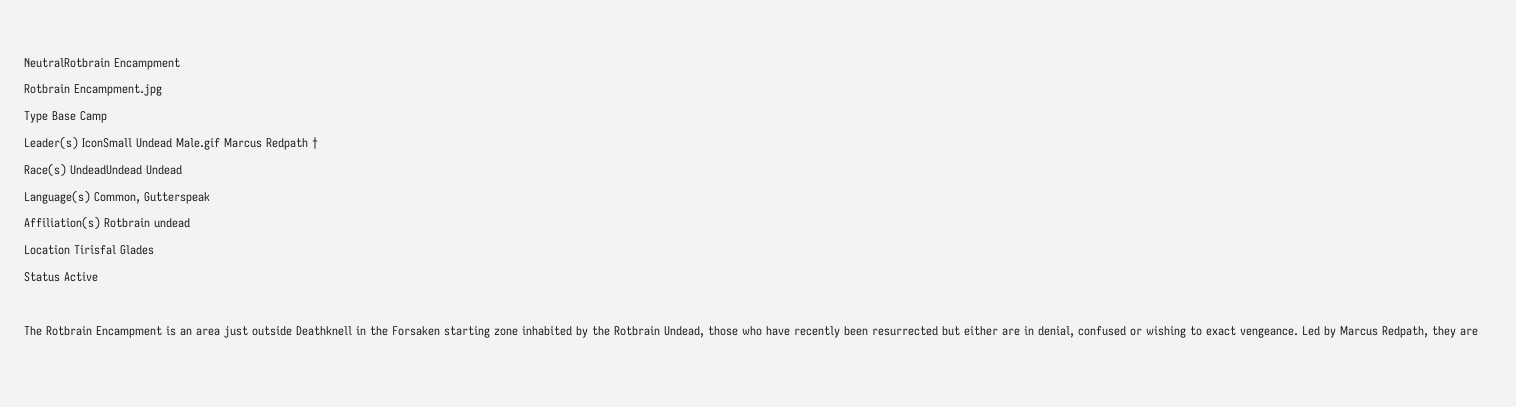NeutralRotbrain Encampment
Rotbrain Encampment.jpg
Type Base Camp
Leader(s) IconSmall Undead Male.gif Marcus Redpath †
Race(s) UndeadUndead Undead
Language(s) Common, Gutterspeak
Affiliation(s) Rotbrain undead
Location Tirisfal Glades
Status Active

The Rotbrain Encampment is an area just outside Deathknell in the Forsaken starting zone inhabited by the Rotbrain Undead, those who have recently been resurrected but either are in denial, confused or wishing to exact vengeance. Led by Marcus Redpath, they are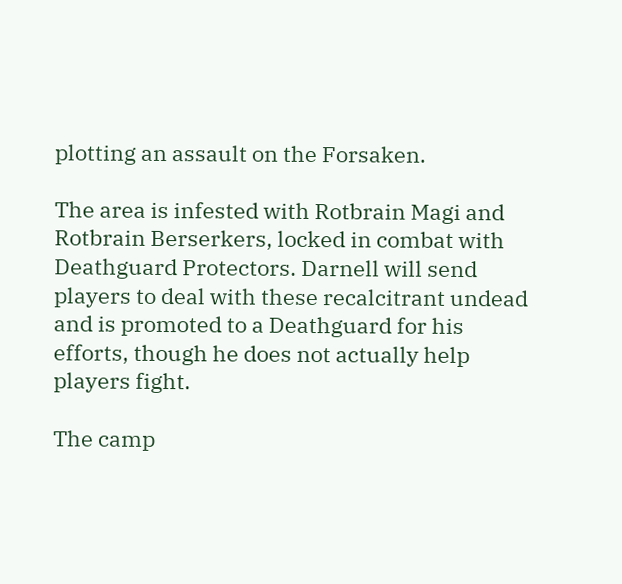plotting an assault on the Forsaken.

The area is infested with Rotbrain Magi and Rotbrain Berserkers, locked in combat with Deathguard Protectors. Darnell will send players to deal with these recalcitrant undead and is promoted to a Deathguard for his efforts, though he does not actually help players fight.

The camp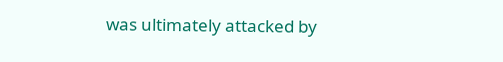was ultimately attacked by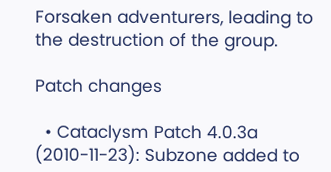Forsaken adventurers, leading to the destruction of the group.

Patch changes

  • Cataclysm Patch 4.0.3a (2010-11-23): Subzone added to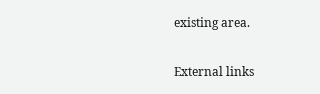existing area.

External links